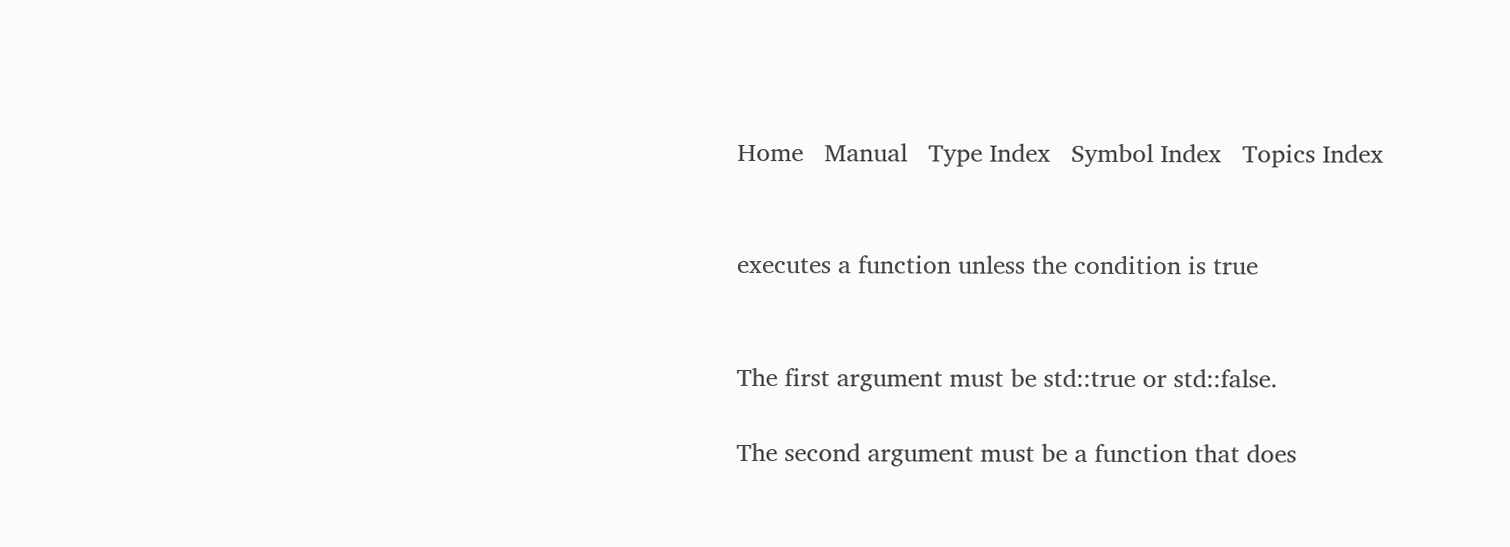Home   Manual   Type Index   Symbol Index   Topics Index


executes a function unless the condition is true


The first argument must be std::true or std::false.

The second argument must be a function that does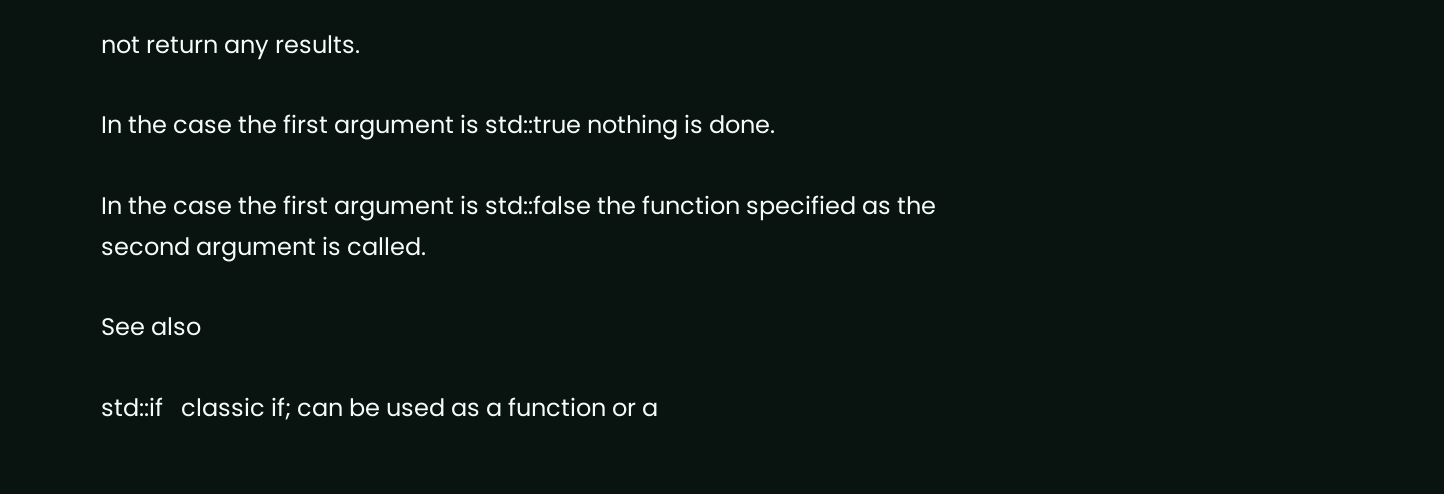not return any results.

In the case the first argument is std::true nothing is done.

In the case the first argument is std::false the function specified as the second argument is called.

See also

std::if   classic if; can be used as a function or a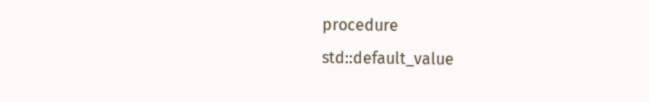procedure
std::default_value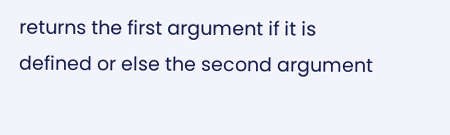returns the first argument if it is defined or else the second argument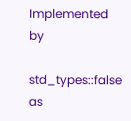Implemented by

std_types::false  as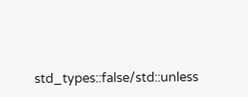std_types::false/std::unless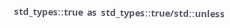std_types::true  as  std_types::true/std::unless